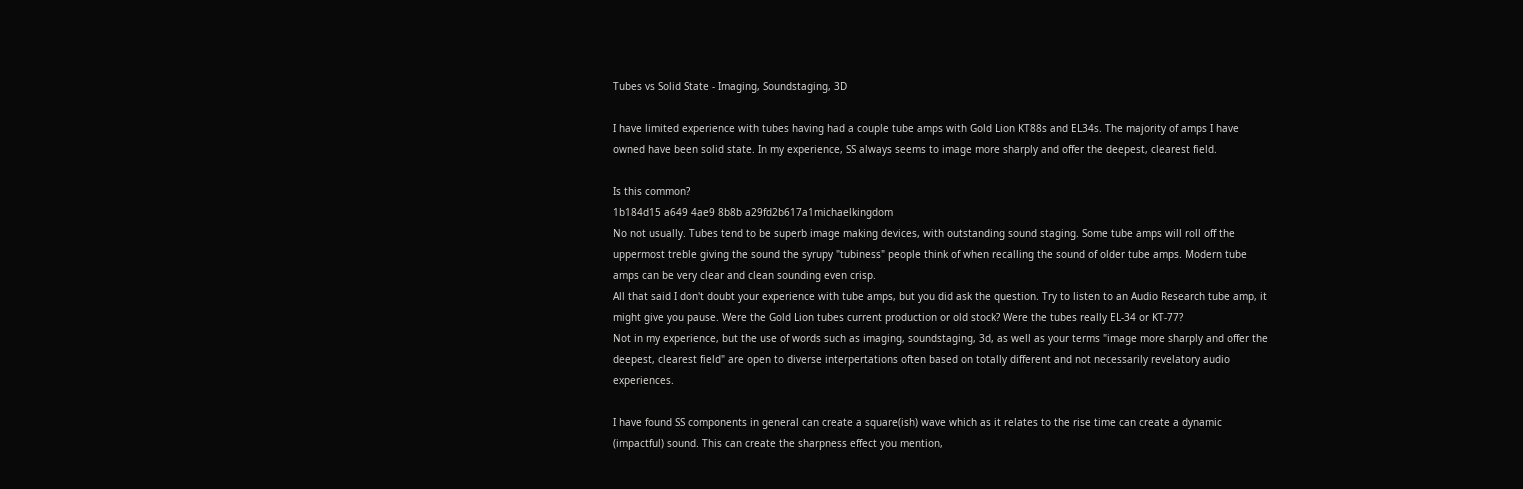Tubes vs Solid State - Imaging, Soundstaging, 3D

I have limited experience with tubes having had a couple tube amps with Gold Lion KT88s and EL34s. The majority of amps I have owned have been solid state. In my experience, SS always seems to image more sharply and offer the deepest, clearest field.

Is this common?
1b184d15 a649 4ae9 8b8b a29fd2b617a1michaelkingdom
No not usually. Tubes tend to be superb image making devices, with outstanding sound staging. Some tube amps will roll off the uppermost treble giving the sound the syrupy "tubiness" people think of when recalling the sound of older tube amps. Modern tube amps can be very clear and clean sounding even crisp.
All that said I don't doubt your experience with tube amps, but you did ask the question. Try to listen to an Audio Research tube amp, it might give you pause. Were the Gold Lion tubes current production or old stock? Were the tubes really EL-34 or KT-77?
Not in my experience, but the use of words such as imaging, soundstaging, 3d, as well as your terms "image more sharply and offer the deepest, clearest field" are open to diverse interpertations often based on totally different and not necessarily revelatory audio experiences.

I have found SS components in general can create a square(ish) wave which as it relates to the rise time can create a dynamic (impactful) sound. This can create the sharpness effect you mention,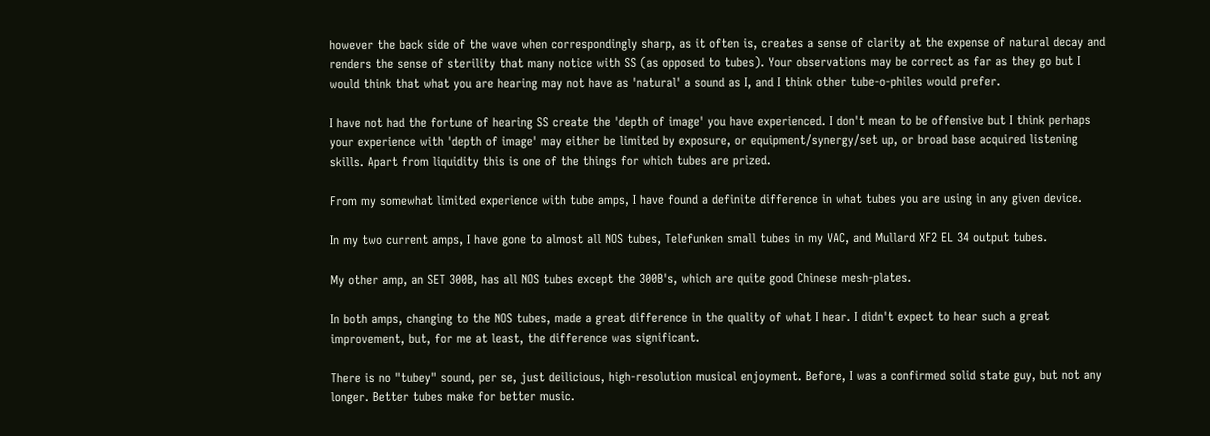however the back side of the wave when correspondingly sharp, as it often is, creates a sense of clarity at the expense of natural decay and renders the sense of sterility that many notice with SS (as opposed to tubes). Your observations may be correct as far as they go but I would think that what you are hearing may not have as 'natural' a sound as I, and I think other tube-o-philes would prefer.

I have not had the fortune of hearing SS create the 'depth of image' you have experienced. I don't mean to be offensive but I think perhaps your experience with 'depth of image' may either be limited by exposure, or equipment/synergy/set up, or broad base acquired listening skills. Apart from liquidity this is one of the things for which tubes are prized.

From my somewhat limited experience with tube amps, I have found a definite difference in what tubes you are using in any given device.

In my two current amps, I have gone to almost all NOS tubes, Telefunken small tubes in my VAC, and Mullard XF2 EL 34 output tubes.

My other amp, an SET 300B, has all NOS tubes except the 300B's, which are quite good Chinese mesh-plates.

In both amps, changing to the NOS tubes, made a great difference in the quality of what I hear. I didn't expect to hear such a great improvement, but, for me at least, the difference was significant.

There is no "tubey" sound, per se, just deilicious, high-resolution musical enjoyment. Before, I was a confirmed solid state guy, but not any longer. Better tubes make for better music.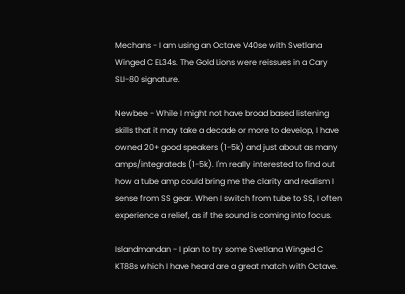Mechans - I am using an Octave V40se with Svetlana Winged C EL34s. The Gold Lions were reissues in a Cary SLI-80 signature.

Newbee - While I might not have broad based listening skills that it may take a decade or more to develop, I have owned 20+ good speakers (1-5k) and just about as many amps/integrateds (1-5k). I'm really interested to find out how a tube amp could bring me the clarity and realism I sense from SS gear. When I switch from tube to SS, I often experience a relief, as if the sound is coming into focus.

Islandmandan - I plan to try some Svetlana Winged C KT88s which I have heard are a great match with Octave.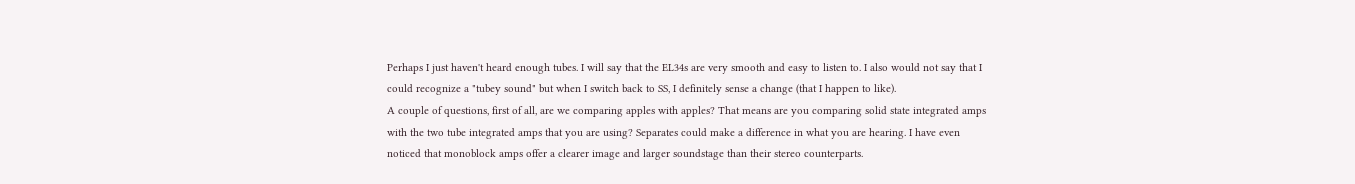Perhaps I just haven't heard enough tubes. I will say that the EL34s are very smooth and easy to listen to. I also would not say that I could recognize a "tubey sound" but when I switch back to SS, I definitely sense a change (that I happen to like).
A couple of questions, first of all, are we comparing apples with apples? That means are you comparing solid state integrated amps with the two tube integrated amps that you are using? Separates could make a difference in what you are hearing. I have even noticed that monoblock amps offer a clearer image and larger soundstage than their stereo counterparts.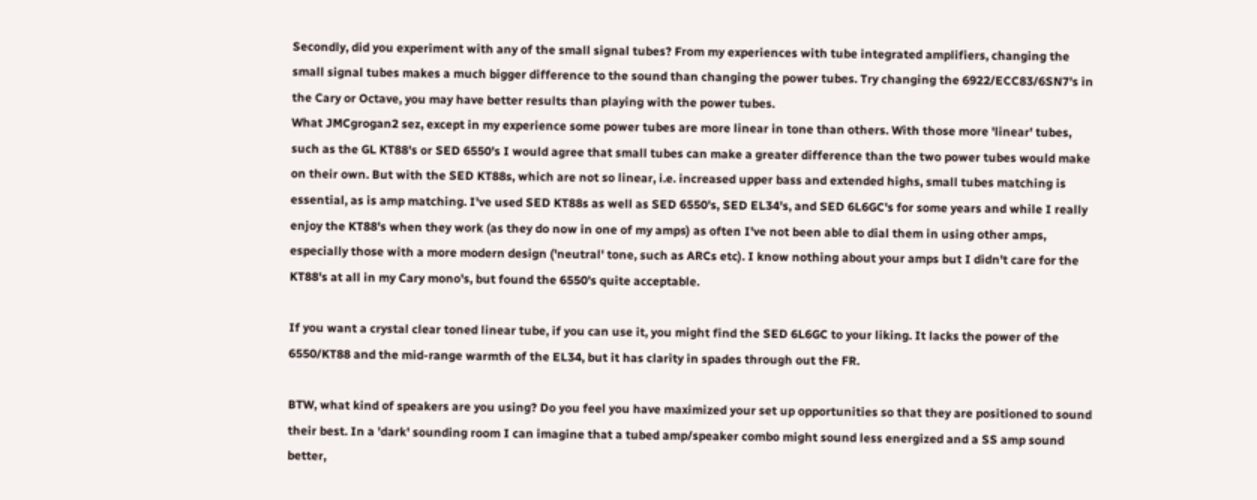Secondly, did you experiment with any of the small signal tubes? From my experiences with tube integrated amplifiers, changing the small signal tubes makes a much bigger difference to the sound than changing the power tubes. Try changing the 6922/ECC83/6SN7's in the Cary or Octave, you may have better results than playing with the power tubes.
What JMCgrogan2 sez, except in my experience some power tubes are more linear in tone than others. With those more 'linear' tubes, such as the GL KT88's or SED 6550's I would agree that small tubes can make a greater difference than the two power tubes would make on their own. But with the SED KT88s, which are not so linear, i.e. increased upper bass and extended highs, small tubes matching is essential, as is amp matching. I've used SED KT88s as well as SED 6550's, SED EL34's, and SED 6L6GC's for some years and while I really enjoy the KT88's when they work (as they do now in one of my amps) as often I've not been able to dial them in using other amps, especially those with a more modern design ('neutral' tone, such as ARCs etc). I know nothing about your amps but I didn't care for the KT88's at all in my Cary mono's, but found the 6550's quite acceptable.

If you want a crystal clear toned linear tube, if you can use it, you might find the SED 6L6GC to your liking. It lacks the power of the 6550/KT88 and the mid-range warmth of the EL34, but it has clarity in spades through out the FR.

BTW, what kind of speakers are you using? Do you feel you have maximized your set up opportunities so that they are positioned to sound their best. In a 'dark' sounding room I can imagine that a tubed amp/speaker combo might sound less energized and a SS amp sound better,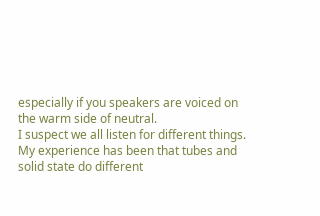especially if you speakers are voiced on the warm side of neutral.
I suspect we all listen for different things. My experience has been that tubes and solid state do different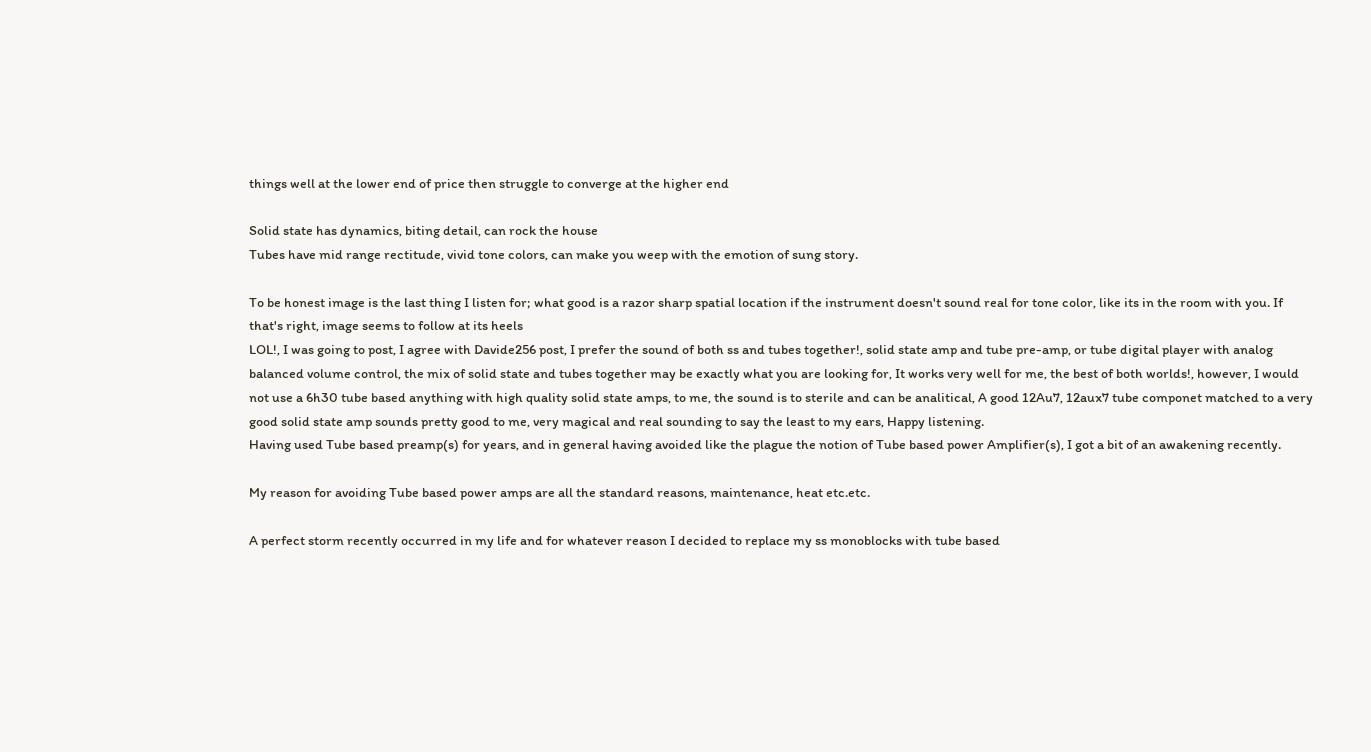things well at the lower end of price then struggle to converge at the higher end

Solid state has dynamics, biting detail, can rock the house
Tubes have mid range rectitude, vivid tone colors, can make you weep with the emotion of sung story.

To be honest image is the last thing I listen for; what good is a razor sharp spatial location if the instrument doesn't sound real for tone color, like its in the room with you. If that's right, image seems to follow at its heels
LOL!, I was going to post, I agree with Davide256 post, I prefer the sound of both ss and tubes together!, solid state amp and tube pre-amp, or tube digital player with analog balanced volume control, the mix of solid state and tubes together may be exactly what you are looking for, It works very well for me, the best of both worlds!, however, I would not use a 6h30 tube based anything with high quality solid state amps, to me, the sound is to sterile and can be analitical, A good 12Au7, 12aux7 tube componet matched to a very good solid state amp sounds pretty good to me, very magical and real sounding to say the least to my ears, Happy listening.
Having used Tube based preamp(s) for years, and in general having avoided like the plague the notion of Tube based power Amplifier(s), I got a bit of an awakening recently.

My reason for avoiding Tube based power amps are all the standard reasons, maintenance, heat etc.etc.

A perfect storm recently occurred in my life and for whatever reason I decided to replace my ss monoblocks with tube based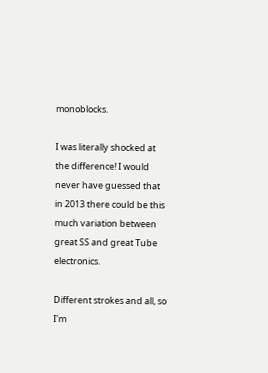monoblocks.

I was literally shocked at the difference! I would never have guessed that in 2013 there could be this much variation between great SS and great Tube electronics.

Different strokes and all, so I'm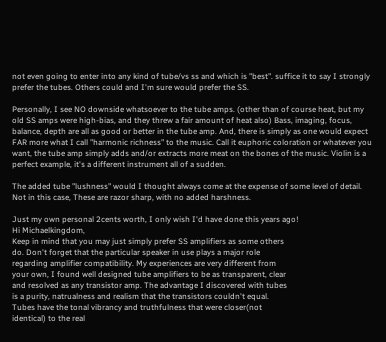not even going to enter into any kind of tube/vs ss and which is "best". suffice it to say I strongly prefer the tubes. Others could and I'm sure would prefer the SS.

Personally, I see NO downside whatsoever to the tube amps. (other than of course heat, but my old SS amps were high-bias, and they threw a fair amount of heat also) Bass, imaging, focus, balance, depth are all as good or better in the tube amp. And, there is simply as one would expect FAR more what I call "harmonic richness" to the music. Call it euphoric coloration or whatever you want, the tube amp simply adds and/or extracts more meat on the bones of the music. Violin is a perfect example, it's a different instrument all of a sudden.

The added tube "lushness" would I thought always come at the expense of some level of detail. Not in this case, These are razor sharp, with no added harshness.

Just my own personal 2cents worth, I only wish I'd have done this years ago!
Hi Michaelkingdom,
Keep in mind that you may just simply prefer SS amplifiers as some others
do. Don't forget that the particular speaker in use plays a major role
regarding amplifier compatibility. My experiences are very different from
your own, I found well designed tube amplifiers to be as transparent, clear
and resolved as any transistor amp. The advantage I discovered with tubes
is a purity, natrualness and realism that the transistors couldn't equal.
Tubes have the tonal vibrancy and truthfulness that were closer(not
identical) to the real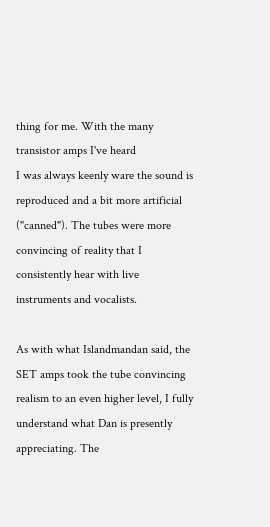thing for me. With the many transistor amps I've heard
I was always keenly ware the sound is reproduced and a bit more artificial
("canned"). The tubes were more convincing of reality that I
consistently hear with live instruments and vocalists.

As with what Islandmandan said, the SET amps took the tube convincing
realism to an even higher level, I fully understand what Dan is presently
appreciating. The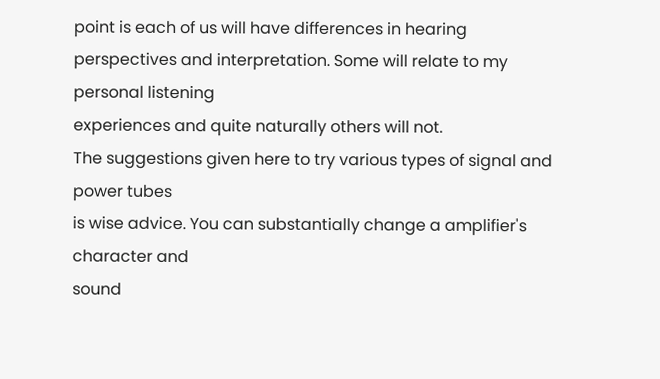point is each of us will have differences in hearing
perspectives and interpretation. Some will relate to my personal listening
experiences and quite naturally others will not.
The suggestions given here to try various types of signal and power tubes
is wise advice. You can substantially change a amplifier's character and
sound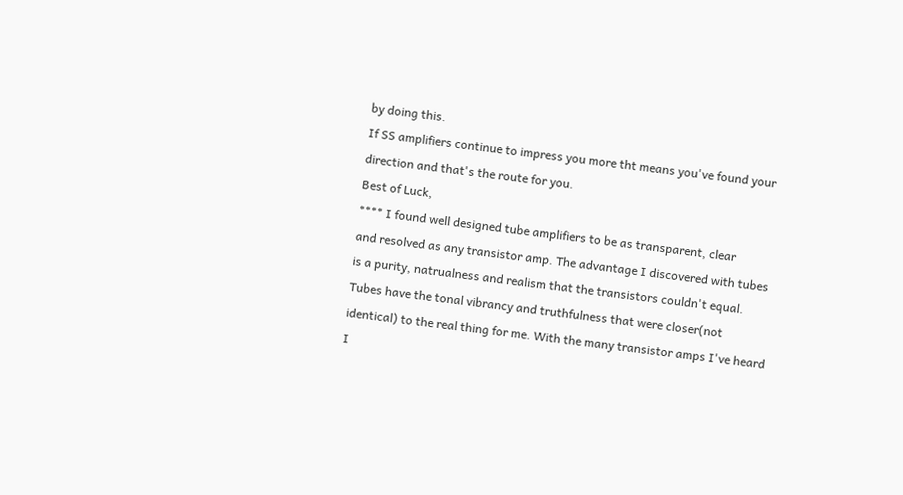by doing this.
If SS amplifiers continue to impress you more tht means you've found your
direction and that's the route for you.
Best of Luck,
**** I found well designed tube amplifiers to be as transparent, clear
and resolved as any transistor amp. The advantage I discovered with tubes
is a purity, natrualness and realism that the transistors couldn't equal.
Tubes have the tonal vibrancy and truthfulness that were closer(not
identical) to the real thing for me. With the many transistor amps I've heard
I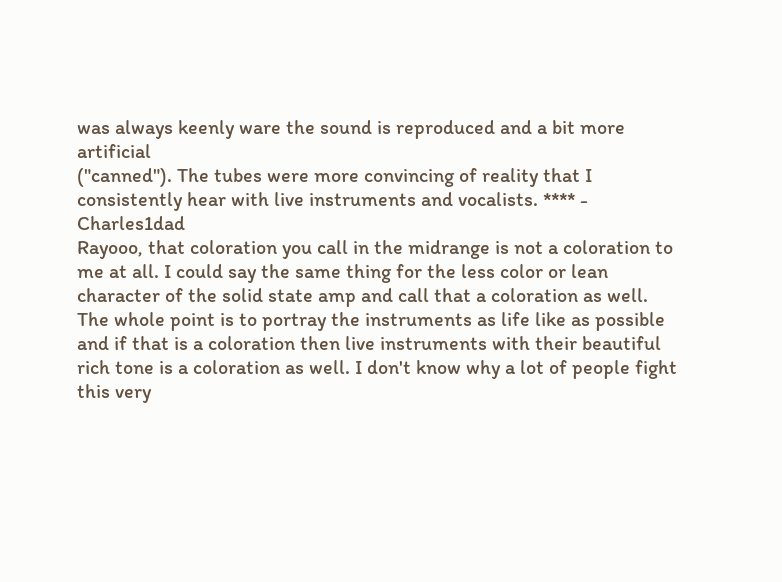was always keenly ware the sound is reproduced and a bit more artificial
("canned"). The tubes were more convincing of reality that I
consistently hear with live instruments and vocalists. **** - Charles1dad
Rayooo, that coloration you call in the midrange is not a coloration to me at all. I could say the same thing for the less color or lean character of the solid state amp and call that a coloration as well. The whole point is to portray the instruments as life like as possible and if that is a coloration then live instruments with their beautiful rich tone is a coloration as well. I don't know why a lot of people fight this very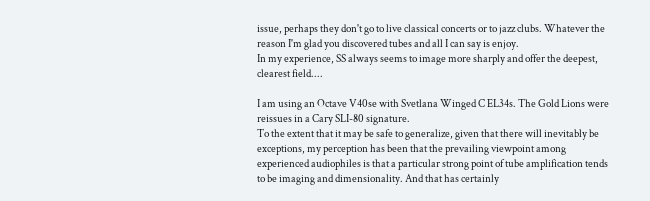issue, perhaps they don't go to live classical concerts or to jazz clubs. Whatever the reason I'm glad you discovered tubes and all I can say is enjoy.
In my experience, SS always seems to image more sharply and offer the deepest, clearest field....

I am using an Octave V40se with Svetlana Winged C EL34s. The Gold Lions were reissues in a Cary SLI-80 signature.
To the extent that it may be safe to generalize, given that there will inevitably be exceptions, my perception has been that the prevailing viewpoint among experienced audiophiles is that a particular strong point of tube amplification tends to be imaging and dimensionality. And that has certainly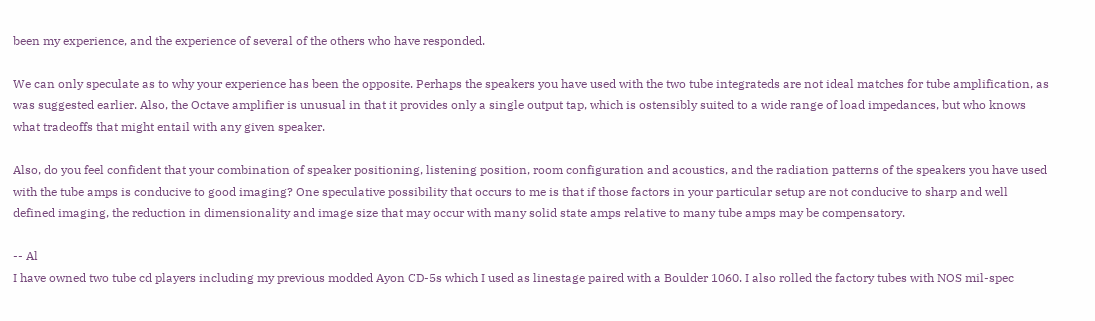been my experience, and the experience of several of the others who have responded.

We can only speculate as to why your experience has been the opposite. Perhaps the speakers you have used with the two tube integrateds are not ideal matches for tube amplification, as was suggested earlier. Also, the Octave amplifier is unusual in that it provides only a single output tap, which is ostensibly suited to a wide range of load impedances, but who knows what tradeoffs that might entail with any given speaker.

Also, do you feel confident that your combination of speaker positioning, listening position, room configuration and acoustics, and the radiation patterns of the speakers you have used with the tube amps is conducive to good imaging? One speculative possibility that occurs to me is that if those factors in your particular setup are not conducive to sharp and well defined imaging, the reduction in dimensionality and image size that may occur with many solid state amps relative to many tube amps may be compensatory.

-- Al
I have owned two tube cd players including my previous modded Ayon CD-5s which I used as linestage paired with a Boulder 1060. I also rolled the factory tubes with NOS mil-spec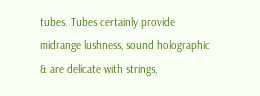tubes. Tubes certainly provide midrange lushness, sound holographic & are delicate with strings,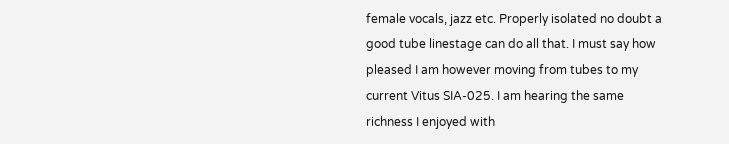female vocals, jazz etc. Properly isolated no doubt a good tube linestage can do all that. I must say how pleased I am however moving from tubes to my current Vitus SIA-025. I am hearing the same richness I enjoyed with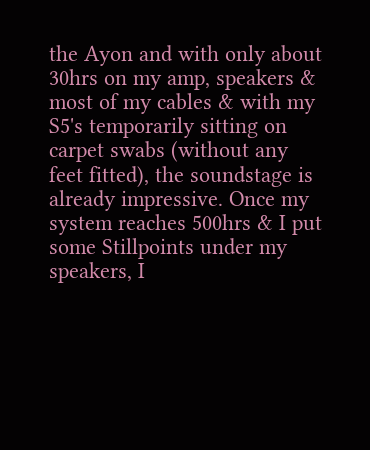the Ayon and with only about 30hrs on my amp, speakers & most of my cables & with my S5's temporarily sitting on carpet swabs (without any feet fitted), the soundstage is already impressive. Once my system reaches 500hrs & I put some Stillpoints under my speakers, I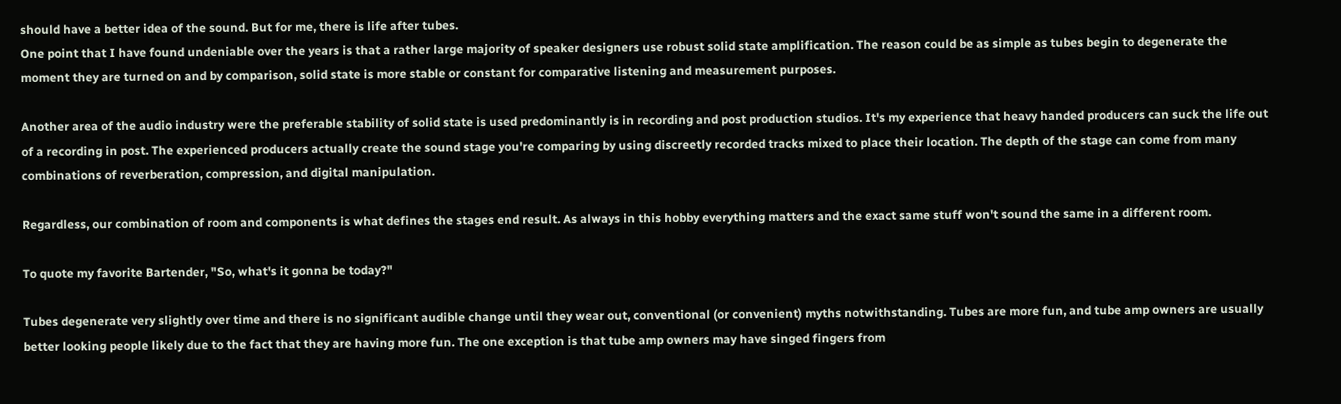should have a better idea of the sound. But for me, there is life after tubes.
One point that I have found undeniable over the years is that a rather large majority of speaker designers use robust solid state amplification. The reason could be as simple as tubes begin to degenerate the moment they are turned on and by comparison, solid state is more stable or constant for comparative listening and measurement purposes.

Another area of the audio industry were the preferable stability of solid state is used predominantly is in recording and post production studios. It's my experience that heavy handed producers can suck the life out of a recording in post. The experienced producers actually create the sound stage you're comparing by using discreetly recorded tracks mixed to place their location. The depth of the stage can come from many combinations of reverberation, compression, and digital manipulation.

Regardless, our combination of room and components is what defines the stages end result. As always in this hobby everything matters and the exact same stuff won't sound the same in a different room.

To quote my favorite Bartender, "So, what's it gonna be today?"

Tubes degenerate very slightly over time and there is no significant audible change until they wear out, conventional (or convenient) myths notwithstanding. Tubes are more fun, and tube amp owners are usually better looking people likely due to the fact that they are having more fun. The one exception is that tube amp owners may have singed fingers from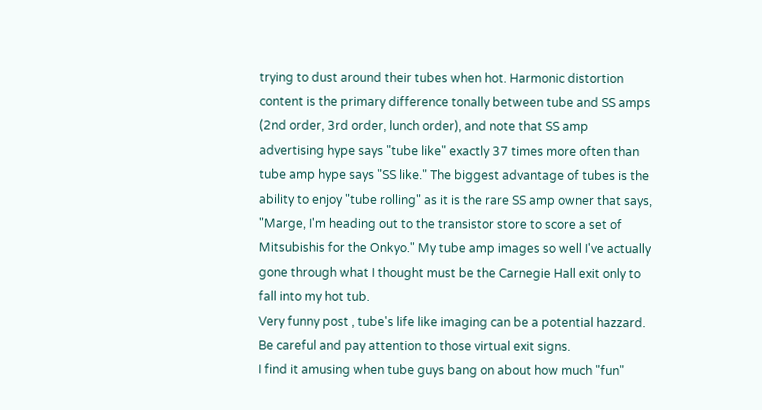trying to dust around their tubes when hot. Harmonic distortion content is the primary difference tonally between tube and SS amps (2nd order, 3rd order, lunch order), and note that SS amp advertising hype says "tube like" exactly 37 times more often than tube amp hype says "SS like." The biggest advantage of tubes is the ability to enjoy "tube rolling" as it is the rare SS amp owner that says, "Marge, I'm heading out to the transistor store to score a set of Mitsubishis for the Onkyo." My tube amp images so well I've actually gone through what I thought must be the Carnegie Hall exit only to fall into my hot tub.
Very funny post , tube's life like imaging can be a potential hazzard. Be careful and pay attention to those virtual exit signs.
I find it amusing when tube guys bang on about how much "fun"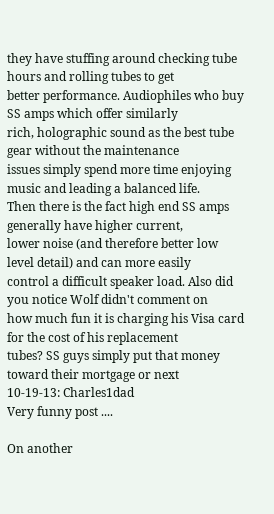they have stuffing around checking tube hours and rolling tubes to get
better performance. Audiophiles who buy SS amps which offer similarly
rich, holographic sound as the best tube gear without the maintenance
issues simply spend more time enjoying music and leading a balanced life.
Then there is the fact high end SS amps generally have higher current,
lower noise (and therefore better low level detail) and can more easily
control a difficult speaker load. Also did you notice Wolf didn't comment on
how much fun it is charging his Visa card for the cost of his replacement
tubes? SS guys simply put that money toward their mortgage or next
10-19-13: Charles1dad
Very funny post ....

On another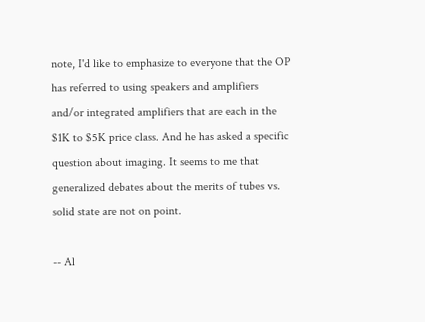note, I'd like to emphasize to everyone that the OP has referred to using speakers and amplifiers and/or integrated amplifiers that are each in the $1K to $5K price class. And he has asked a specific question about imaging. It seems to me that generalized debates about the merits of tubes vs. solid state are not on point.

-- Al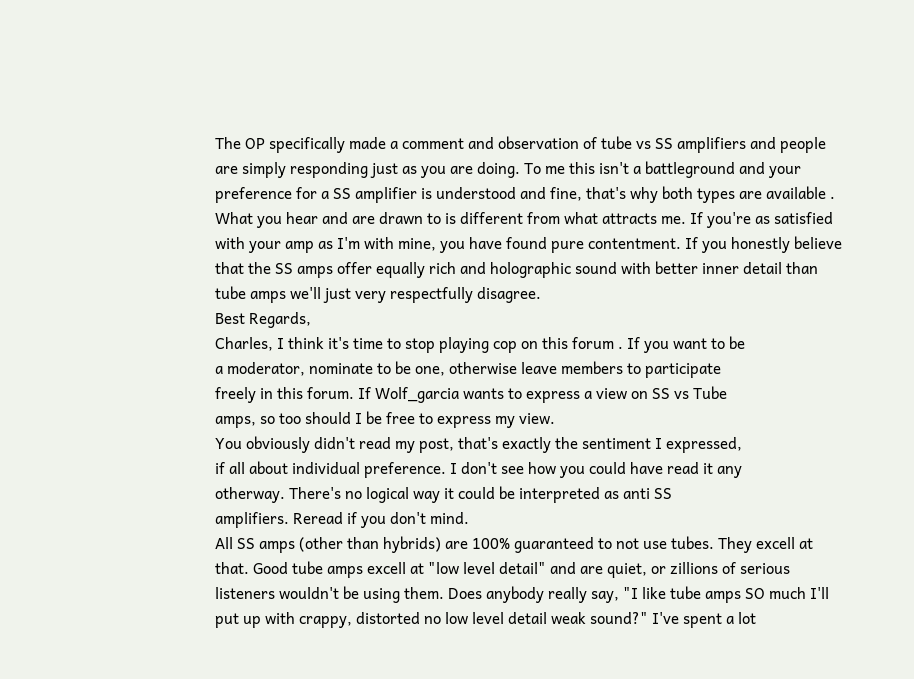The OP specifically made a comment and observation of tube vs SS amplifiers and people are simply responding just as you are doing. To me this isn't a battleground and your preference for a SS amplifier is understood and fine, that's why both types are available . What you hear and are drawn to is different from what attracts me. If you're as satisfied with your amp as I'm with mine, you have found pure contentment. If you honestly believe that the SS amps offer equally rich and holographic sound with better inner detail than tube amps we'll just very respectfully disagree.
Best Regards,
Charles, I think it's time to stop playing cop on this forum . If you want to be
a moderator, nominate to be one, otherwise leave members to participate
freely in this forum. If Wolf_garcia wants to express a view on SS vs Tube
amps, so too should I be free to express my view.
You obviously didn't read my post, that's exactly the sentiment I expressed,
if all about individual preference. I don't see how you could have read it any
otherway. There's no logical way it could be interpreted as anti SS
amplifiers. Reread if you don't mind.
All SS amps (other than hybrids) are 100% guaranteed to not use tubes. They excell at that. Good tube amps excell at "low level detail" and are quiet, or zillions of serious listeners wouldn't be using them. Does anybody really say, "I like tube amps SO much I'll put up with crappy, distorted no low level detail weak sound?" I've spent a lot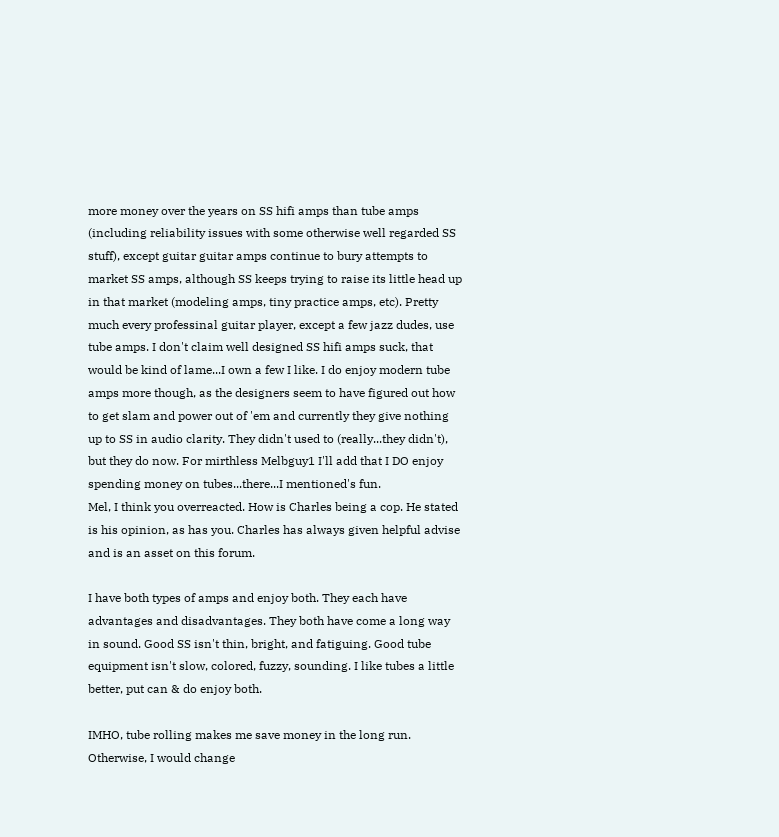more money over the years on SS hifi amps than tube amps (including reliability issues with some otherwise well regarded SS stuff), except guitar guitar amps continue to bury attempts to market SS amps, although SS keeps trying to raise its little head up in that market (modeling amps, tiny practice amps, etc). Pretty much every professinal guitar player, except a few jazz dudes, use tube amps. I don't claim well designed SS hifi amps suck, that would be kind of lame...I own a few I like. I do enjoy modern tube amps more though, as the designers seem to have figured out how to get slam and power out of 'em and currently they give nothing up to SS in audio clarity. They didn't used to (really...they didn't), but they do now. For mirthless Melbguy1 I'll add that I DO enjoy spending money on tubes...there...I mentioned's fun.
Mel, I think you overreacted. How is Charles being a cop. He stated is his opinion, as has you. Charles has always given helpful advise and is an asset on this forum.

I have both types of amps and enjoy both. They each have advantages and disadvantages. They both have come a long way in sound. Good SS isn't thin, bright, and fatiguing. Good tube equipment isn't slow, colored, fuzzy, sounding. I like tubes a little better, put can & do enjoy both.

IMHO, tube rolling makes me save money in the long run. Otherwise, I would change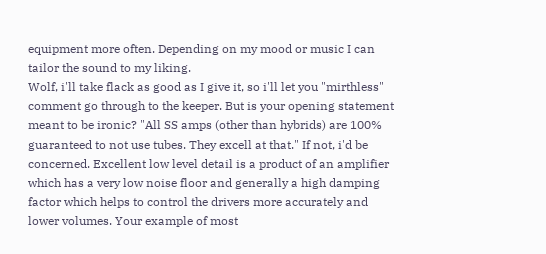equipment more often. Depending on my mood or music I can tailor the sound to my liking.
Wolf, i'll take flack as good as I give it, so i'll let you "mirthless" comment go through to the keeper. But is your opening statement meant to be ironic? "All SS amps (other than hybrids) are 100% guaranteed to not use tubes. They excell at that." If not, i'd be concerned. Excellent low level detail is a product of an amplifier which has a very low noise floor and generally a high damping factor which helps to control the drivers more accurately and lower volumes. Your example of most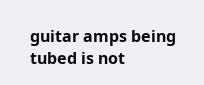guitar amps being tubed is not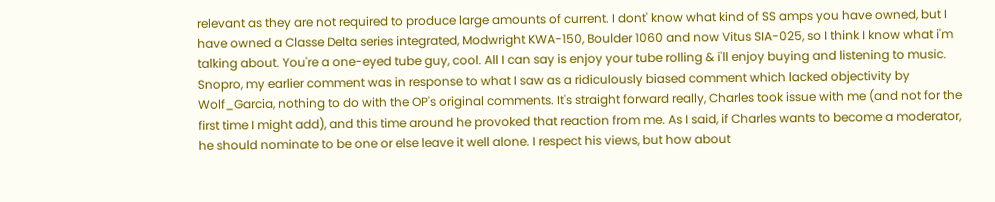relevant as they are not required to produce large amounts of current. I dont' know what kind of SS amps you have owned, but I have owned a Classe Delta series integrated, Modwright KWA-150, Boulder 1060 and now Vitus SIA-025, so I think I know what i'm talking about. You're a one-eyed tube guy, cool. All I can say is enjoy your tube rolling & i'll enjoy buying and listening to music.
Snopro, my earlier comment was in response to what I saw as a ridiculously biased comment which lacked objectivity by Wolf_Garcia, nothing to do with the OP's original comments. It's straight forward really, Charles took issue with me (and not for the first time I might add), and this time around he provoked that reaction from me. As I said, if Charles wants to become a moderator, he should nominate to be one or else leave it well alone. I respect his views, but how about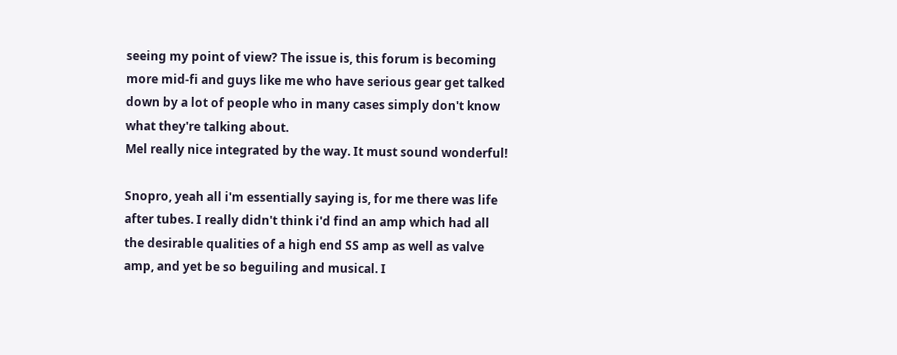seeing my point of view? The issue is, this forum is becoming more mid-fi and guys like me who have serious gear get talked down by a lot of people who in many cases simply don't know what they're talking about.
Mel really nice integrated by the way. It must sound wonderful!

Snopro, yeah all i'm essentially saying is, for me there was life after tubes. I really didn't think i'd find an amp which had all the desirable qualities of a high end SS amp as well as valve amp, and yet be so beguiling and musical. I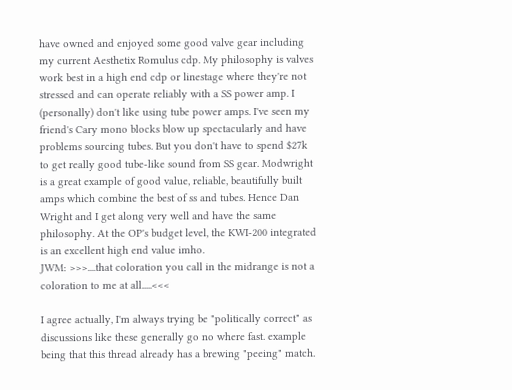have owned and enjoyed some good valve gear including my current Aesthetix Romulus cdp. My philosophy is valves work best in a high end cdp or linestage where they're not stressed and can operate reliably with a SS power amp. I (personally) don't like using tube power amps. I've seen my friend's Cary mono blocks blow up spectacularly and have problems sourcing tubes. But you don't have to spend $27k to get really good tube-like sound from SS gear. Modwright is a great example of good value, reliable, beautifully built amps which combine the best of ss and tubes. Hence Dan Wright and I get along very well and have the same philosophy. At the OP's budget level, the KWI-200 integrated is an excellent high end value imho.
JWM: >>>....that coloration you call in the midrange is not a coloration to me at all.....<<<

I agree actually, I'm always trying be "politically correct" as discussions like these generally go no where fast. example being that this thread already has a brewing "peeing" match.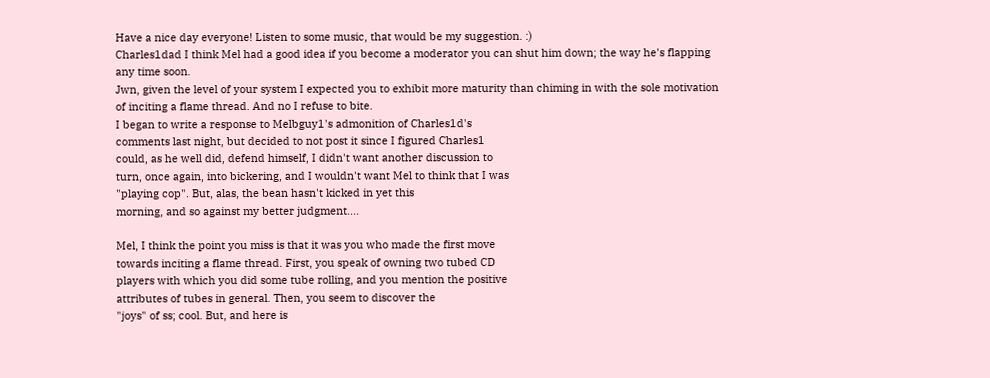Have a nice day everyone! Listen to some music, that would be my suggestion. :)
Charles1dad I think Mel had a good idea if you become a moderator you can shut him down; the way he's flapping any time soon.
Jwn, given the level of your system I expected you to exhibit more maturity than chiming in with the sole motivation of inciting a flame thread. And no I refuse to bite.
I began to write a response to Melbguy1's admonition of Charles1d's
comments last night, but decided to not post it since I figured Charles1
could, as he well did, defend himself, I didn't want another discussion to
turn, once again, into bickering, and I wouldn't want Mel to think that I was
"playing cop". But, alas, the bean hasn't kicked in yet this
morning, and so against my better judgment....

Mel, I think the point you miss is that it was you who made the first move
towards inciting a flame thread. First, you speak of owning two tubed CD
players with which you did some tube rolling, and you mention the positive
attributes of tubes in general. Then, you seem to discover the
"joys" of ss; cool. But, and here is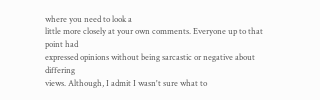where you need to look a
little more closely at your own comments. Everyone up to that point had
expressed opinions without being sarcastic or negative about differing
views. Although, I admit I wasn't sure what to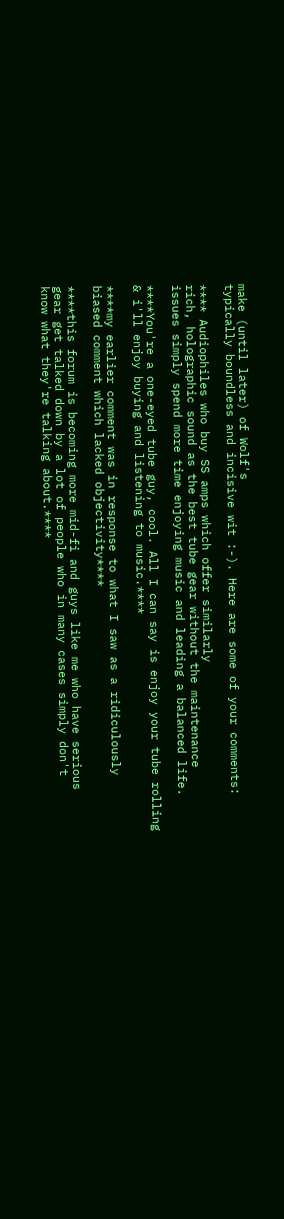make (until later) of Wolf's
typically boundless and incisive wit :-). Here are some of your comments:

**** Audiophiles who buy SS amps which offer similarly
rich, holographic sound as the best tube gear without the maintenance
issues simply spend more time enjoying music and leading a balanced life.

****You're a one-eyed tube guy, cool. All I can say is enjoy your tube rolling
& i'll enjoy buying and listening to music.****

****my earlier comment was in response to what I saw as a ridiculously
biased comment which lacked objectivity****

****this forum is becoming more mid-fi and guys like me who have serious
gear get talked down by a lot of people who in many cases simply don't
know what they're talking about.****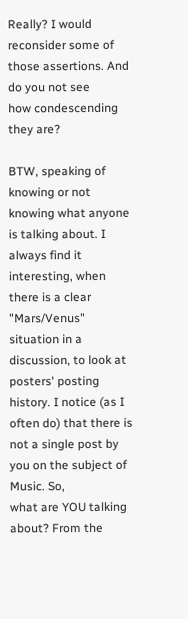Really? I would reconsider some of those assertions. And do you not see
how condescending they are?

BTW, speaking of knowing or not knowing what anyone is talking about. I
always find it interesting, when there is a clear "Mars/Venus"
situation in a discussion, to look at posters' posting history. I notice (as I
often do) that there is not a single post by you on the subject of Music. So,
what are YOU talking about? From the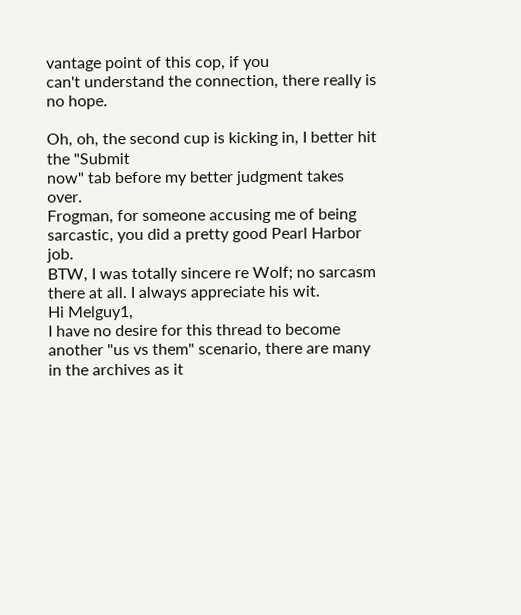vantage point of this cop, if you
can't understand the connection, there really is no hope.

Oh, oh, the second cup is kicking in, I better hit the "Submit
now" tab before my better judgment takes over.
Frogman, for someone accusing me of being sarcastic, you did a pretty good Pearl Harbor job.
BTW, I was totally sincere re Wolf; no sarcasm there at all. I always appreciate his wit.
Hi Melguy1,
I have no desire for this thread to become another "us vs them" scenario, there are many in the archives as it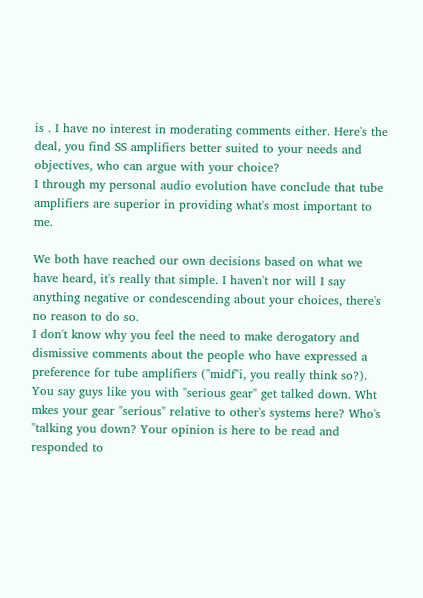is . I have no interest in moderating comments either. Here's the deal, you find SS amplifiers better suited to your needs and objectives, who can argue with your choice?
I through my personal audio evolution have conclude that tube amplifiers are superior in providing what's most important to me.

We both have reached our own decisions based on what we have heard, it's really that simple. I haven't nor will I say anything negative or condescending about your choices, there's no reason to do so.
I don't know why you feel the need to make derogatory and dismissive comments about the people who have expressed a preference for tube amplifiers ("midf"i, you really think so?). You say guys like you with "serious gear" get talked down. Wht mkes your gear "serious" relative to other's systems here? Who's "talking you down? Your opinion is here to be read and responded to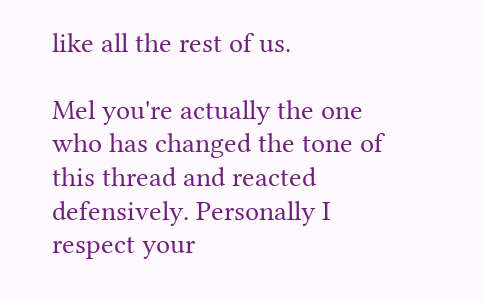like all the rest of us.

Mel you're actually the one who has changed the tone of this thread and reacted defensively. Personally I respect your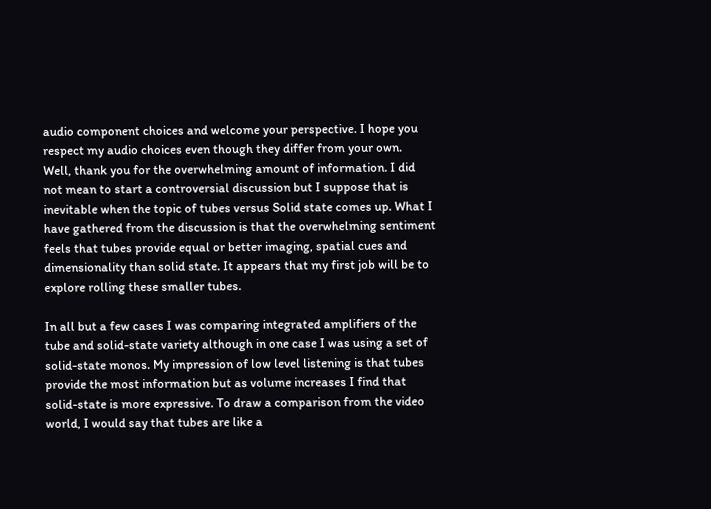audio component choices and welcome your perspective. I hope you respect my audio choices even though they differ from your own.
Well, thank you for the overwhelming amount of information. I did not mean to start a controversial discussion but I suppose that is inevitable when the topic of tubes versus Solid state comes up. What I have gathered from the discussion is that the overwhelming sentiment feels that tubes provide equal or better imaging, spatial cues and dimensionality than solid state. It appears that my first job will be to explore rolling these smaller tubes.

In all but a few cases I was comparing integrated amplifiers of the tube and solid-state variety although in one case I was using a set of solid-state monos. My impression of low level listening is that tubes provide the most information but as volume increases I find that solid-state is more expressive. To draw a comparison from the video world, I would say that tubes are like a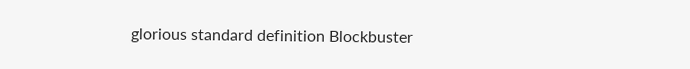glorious standard definition Blockbuster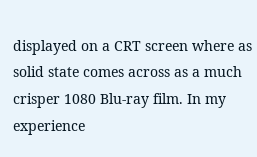displayed on a CRT screen where as solid state comes across as a much crisper 1080 Blu-ray film. In my experience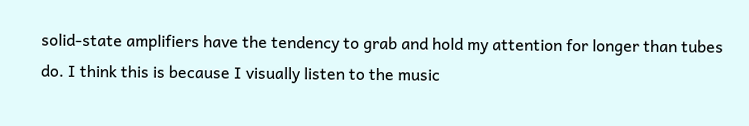solid-state amplifiers have the tendency to grab and hold my attention for longer than tubes do. I think this is because I visually listen to the music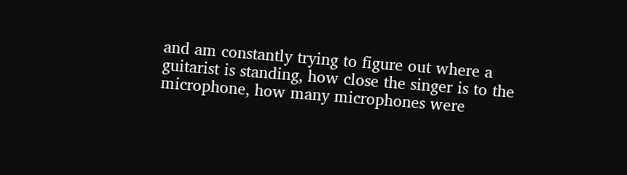and am constantly trying to figure out where a guitarist is standing, how close the singer is to the microphone, how many microphones were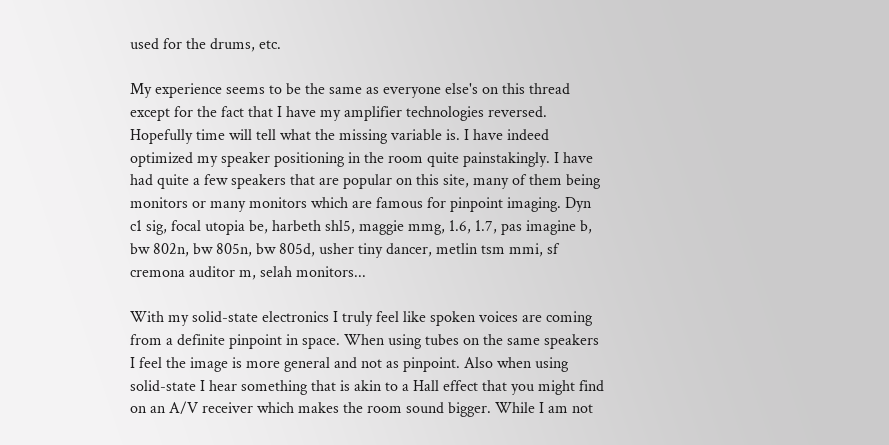used for the drums, etc.

My experience seems to be the same as everyone else's on this thread except for the fact that I have my amplifier technologies reversed. Hopefully time will tell what the missing variable is. I have indeed optimized my speaker positioning in the room quite painstakingly. I have had quite a few speakers that are popular on this site, many of them being monitors or many monitors which are famous for pinpoint imaging. Dyn c1 sig, focal utopia be, harbeth shl5, maggie mmg, 1.6, 1.7, pas imagine b, bw 802n, bw 805n, bw 805d, usher tiny dancer, metlin tsm mmi, sf cremona auditor m, selah monitors...

With my solid-state electronics I truly feel like spoken voices are coming from a definite pinpoint in space. When using tubes on the same speakers I feel the image is more general and not as pinpoint. Also when using solid-state I hear something that is akin to a Hall effect that you might find on an A/V receiver which makes the room sound bigger. While I am not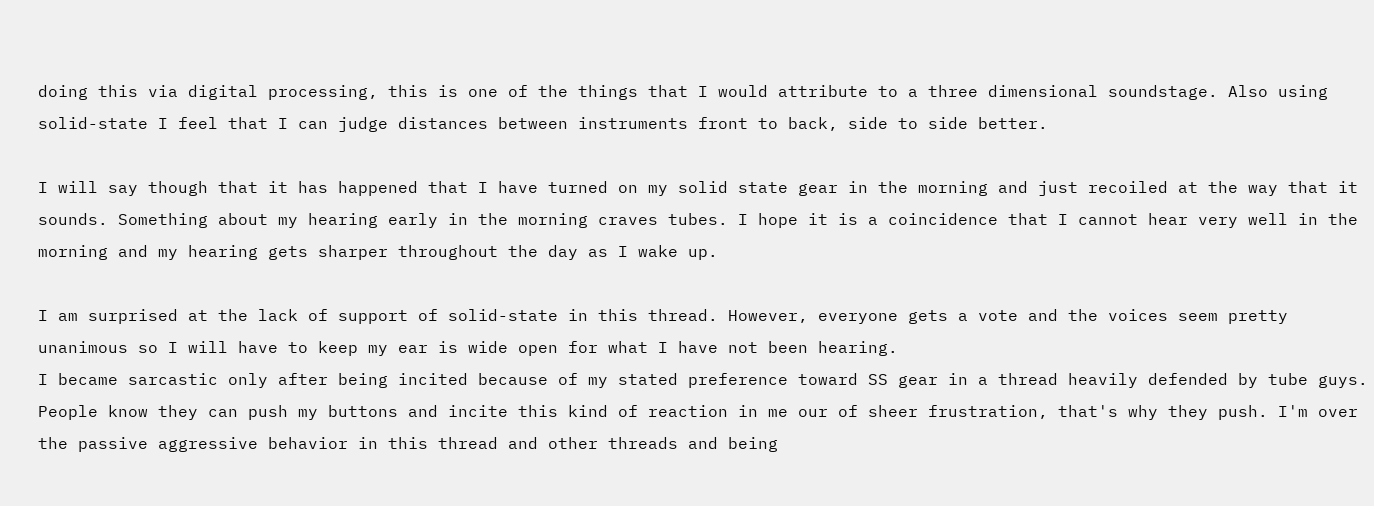doing this via digital processing, this is one of the things that I would attribute to a three dimensional soundstage. Also using solid-state I feel that I can judge distances between instruments front to back, side to side better.

I will say though that it has happened that I have turned on my solid state gear in the morning and just recoiled at the way that it sounds. Something about my hearing early in the morning craves tubes. I hope it is a coincidence that I cannot hear very well in the morning and my hearing gets sharper throughout the day as I wake up.

I am surprised at the lack of support of solid-state in this thread. However, everyone gets a vote and the voices seem pretty unanimous so I will have to keep my ear is wide open for what I have not been hearing.
I became sarcastic only after being incited because of my stated preference toward SS gear in a thread heavily defended by tube guys. People know they can push my buttons and incite this kind of reaction in me our of sheer frustration, that's why they push. I'm over the passive aggressive behavior in this thread and other threads and being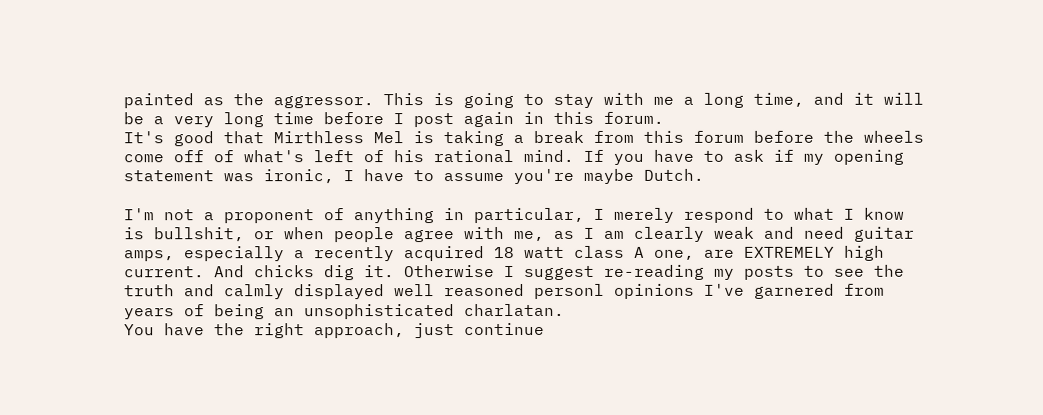painted as the aggressor. This is going to stay with me a long time, and it will be a very long time before I post again in this forum.
It's good that Mirthless Mel is taking a break from this forum before the wheels come off of what's left of his rational mind. If you have to ask if my opening statement was ironic, I have to assume you're maybe Dutch.

I'm not a proponent of anything in particular, I merely respond to what I know is bullshit, or when people agree with me, as I am clearly weak and need guitar amps, especially a recently acquired 18 watt class A one, are EXTREMELY high current. And chicks dig it. Otherwise I suggest re-reading my posts to see the truth and calmly displayed well reasoned personl opinions I've garnered from years of being an unsophisticated charlatan.
You have the right approach, just continue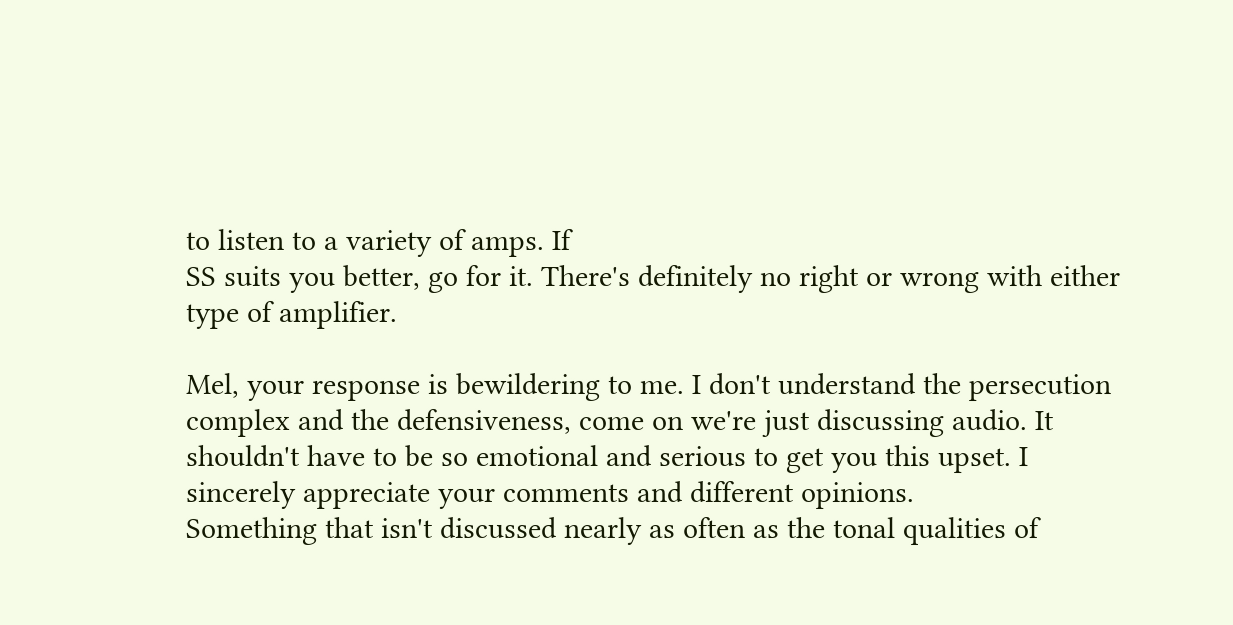to listen to a variety of amps. If
SS suits you better, go for it. There's definitely no right or wrong with either
type of amplifier.

Mel, your response is bewildering to me. I don't understand the persecution
complex and the defensiveness, come on we're just discussing audio. It
shouldn't have to be so emotional and serious to get you this upset. I
sincerely appreciate your comments and different opinions.
Something that isn't discussed nearly as often as the tonal qualities of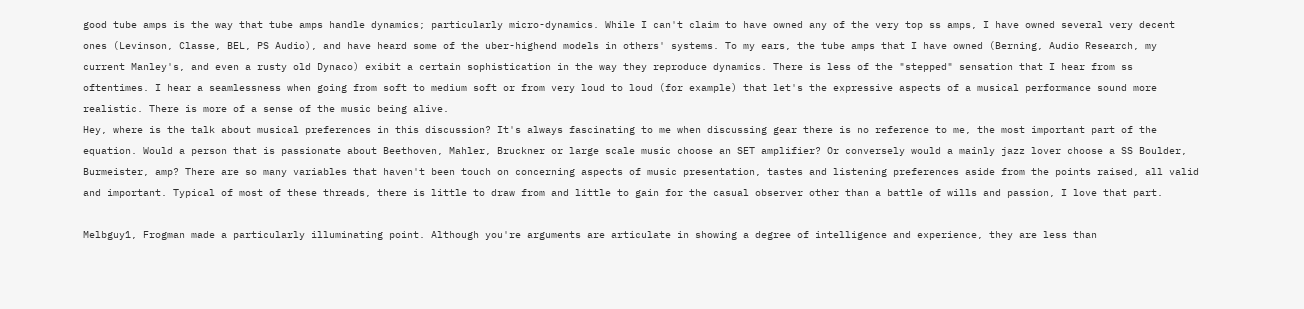good tube amps is the way that tube amps handle dynamics; particularly micro-dynamics. While I can't claim to have owned any of the very top ss amps, I have owned several very decent ones (Levinson, Classe, BEL, PS Audio), and have heard some of the uber-highend models in others' systems. To my ears, the tube amps that I have owned (Berning, Audio Research, my current Manley's, and even a rusty old Dynaco) exibit a certain sophistication in the way they reproduce dynamics. There is less of the "stepped" sensation that I hear from ss oftentimes. I hear a seamlessness when going from soft to medium soft or from very loud to loud (for example) that let's the expressive aspects of a musical performance sound more realistic. There is more of a sense of the music being alive.
Hey, where is the talk about musical preferences in this discussion? It's always fascinating to me when discussing gear there is no reference to me, the most important part of the equation. Would a person that is passionate about Beethoven, Mahler, Bruckner or large scale music choose an SET amplifier? Or conversely would a mainly jazz lover choose a SS Boulder, Burmeister, amp? There are so many variables that haven't been touch on concerning aspects of music presentation, tastes and listening preferences aside from the points raised, all valid and important. Typical of most of these threads, there is little to draw from and little to gain for the casual observer other than a battle of wills and passion, I love that part.

Melbguy1, Frogman made a particularly illuminating point. Although you're arguments are articulate in showing a degree of intelligence and experience, they are less than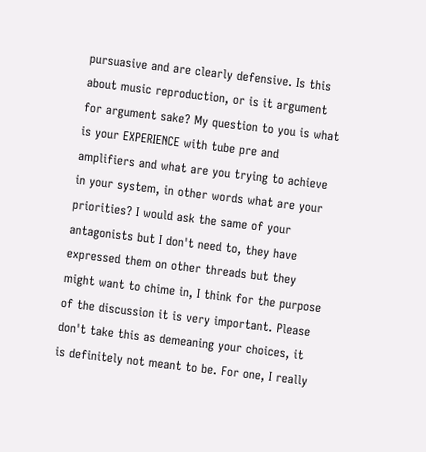pursuasive and are clearly defensive. Is this about music reproduction, or is it argument for argument sake? My question to you is what is your EXPERIENCE with tube pre and amplifiers and what are you trying to achieve in your system, in other words what are your priorities? I would ask the same of your antagonists but I don't need to, they have expressed them on other threads but they might want to chime in, I think for the purpose of the discussion it is very important. Please don't take this as demeaning your choices, it is definitely not meant to be. For one, I really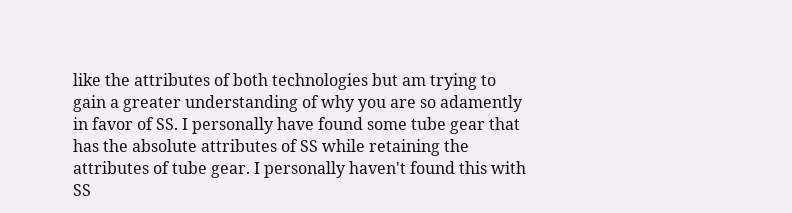like the attributes of both technologies but am trying to gain a greater understanding of why you are so adamently in favor of SS. I personally have found some tube gear that has the absolute attributes of SS while retaining the attributes of tube gear. I personally haven't found this with SS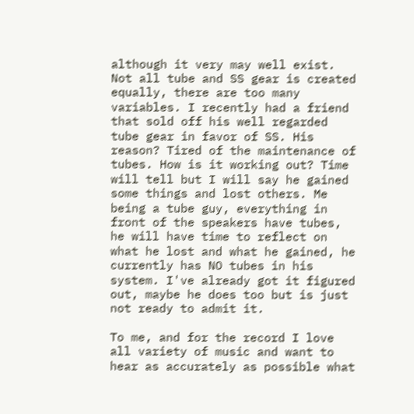although it very may well exist. Not all tube and SS gear is created equally, there are too many variables. I recently had a friend that sold off his well regarded tube gear in favor of SS. His reason? Tired of the maintenance of tubes. How is it working out? Time will tell but I will say he gained some things and lost others. Me being a tube guy, everything in front of the speakers have tubes, he will have time to reflect on what he lost and what he gained, he currently has NO tubes in his system. I've already got it figured out, maybe he does too but is just not ready to admit it.

To me, and for the record I love all variety of music and want to hear as accurately as possible what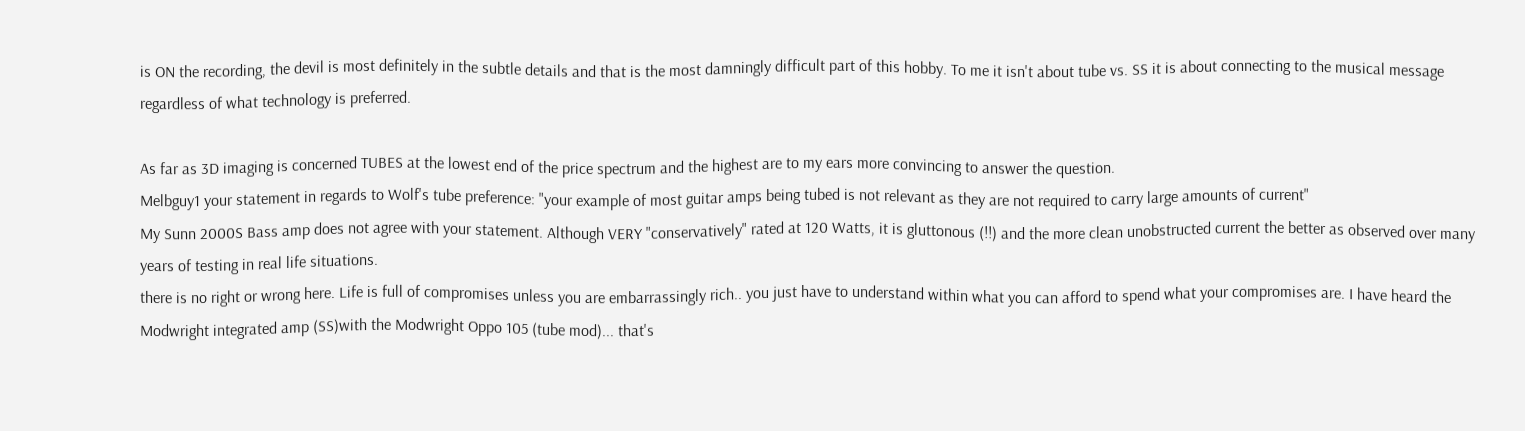is ON the recording, the devil is most definitely in the subtle details and that is the most damningly difficult part of this hobby. To me it isn't about tube vs. SS it is about connecting to the musical message regardless of what technology is preferred.

As far as 3D imaging is concerned TUBES at the lowest end of the price spectrum and the highest are to my ears more convincing to answer the question.
Melbguy1 your statement in regards to Wolf's tube preference: "your example of most guitar amps being tubed is not relevant as they are not required to carry large amounts of current"
My Sunn 2000S Bass amp does not agree with your statement. Although VERY "conservatively" rated at 120 Watts, it is gluttonous (!!) and the more clean unobstructed current the better as observed over many years of testing in real life situations.
there is no right or wrong here. Life is full of compromises unless you are embarrassingly rich.. you just have to understand within what you can afford to spend what your compromises are. I have heard the Modwright integrated amp (SS)with the Modwright Oppo 105 (tube mod)... that's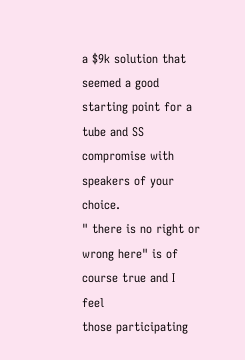a $9k solution that seemed a good starting point for a tube and SS compromise with speakers of your choice.
" there is no right or wrong here" is of course true and I feel
those participating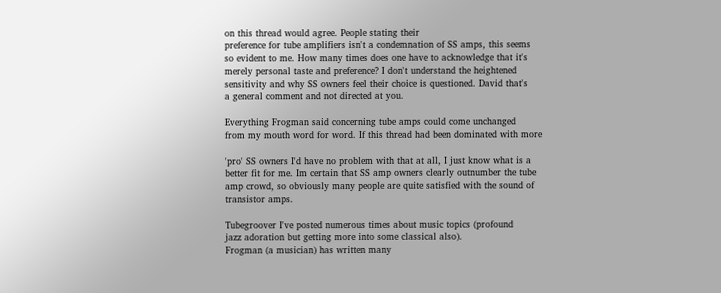on this thread would agree. People stating their
preference for tube amplifiers isn't a condemnation of SS amps, this seems
so evident to me. How many times does one have to acknowledge that it's
merely personal taste and preference? I don't understand the heightened
sensitivity and why SS owners feel their choice is questioned. David that's
a general comment and not directed at you.

Everything Frogman said concerning tube amps could come unchanged
from my mouth word for word. If this thread had been dominated with more

'pro' SS owners I'd have no problem with that at all, I just know what is a
better fit for me. Im certain that SS amp owners clearly outnumber the tube
amp crowd, so obviously many people are quite satisfied with the sound of
transistor amps.

Tubegroover I've posted numerous times about music topics (profound
jazz adoration but getting more into some classical also).
Frogman (a musician) has written many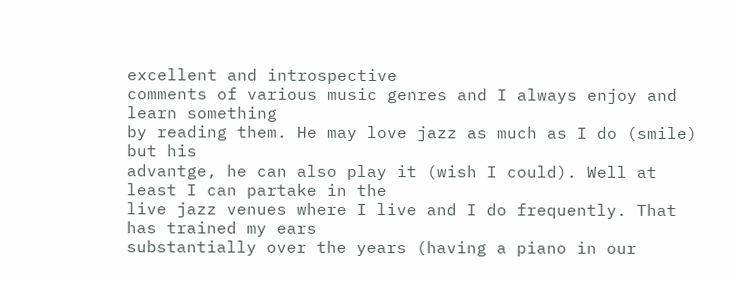excellent and introspective
comments of various music genres and I always enjoy and learn something
by reading them. He may love jazz as much as I do (smile) but his
advantge, he can also play it (wish I could). Well at least I can partake in the
live jazz venues where I live and I do frequently. That has trained my ears
substantially over the years (having a piano in our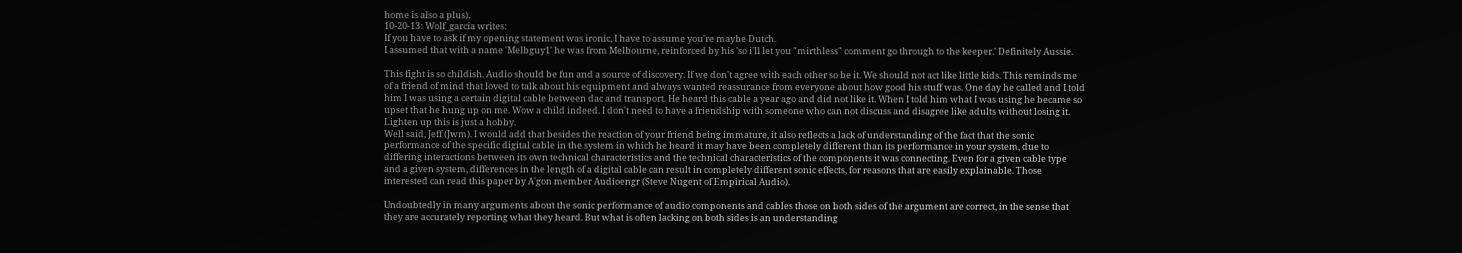home is also a plus).
10-20-13: Wolf_garcia writes:
If you have to ask if my opening statement was ironic, I have to assume you're maybe Dutch.
I assumed that with a name 'Melbguy1' he was from Melbourne, reinforced by his 'so i'll let you "mirthless" comment go through to the keeper.' Definitely Aussie.

This fight is so childish. Audio should be fun and a source of discovery. If we don't agree with each other so be it. We should not act like little kids. This reminds me of a friend of mind that loved to talk about his equipment and always wanted reassurance from everyone about how good his stuff was. One day he called and I told him I was using a certain digital cable between dac and transport. He heard this cable a year ago and did not like it. When I told him what I was using he became so upset that he hung up on me. Wow a child indeed. I don't need to have a friendship with someone who can not discuss and disagree like adults without losing it. Lighten up this is just a hobby.
Well said, Jeff (Jwm). I would add that besides the reaction of your friend being immature, it also reflects a lack of understanding of the fact that the sonic performance of the specific digital cable in the system in which he heard it may have been completely different than its performance in your system, due to differing interactions between its own technical characteristics and the technical characteristics of the components it was connecting. Even for a given cable type and a given system, differences in the length of a digital cable can result in completely different sonic effects, for reasons that are easily explainable. Those interested can read this paper by A'gon member Audioengr (Steve Nugent of Empirical Audio).

Undoubtedly in many arguments about the sonic performance of audio components and cables those on both sides of the argument are correct, in the sense that they are accurately reporting what they heard. But what is often lacking on both sides is an understanding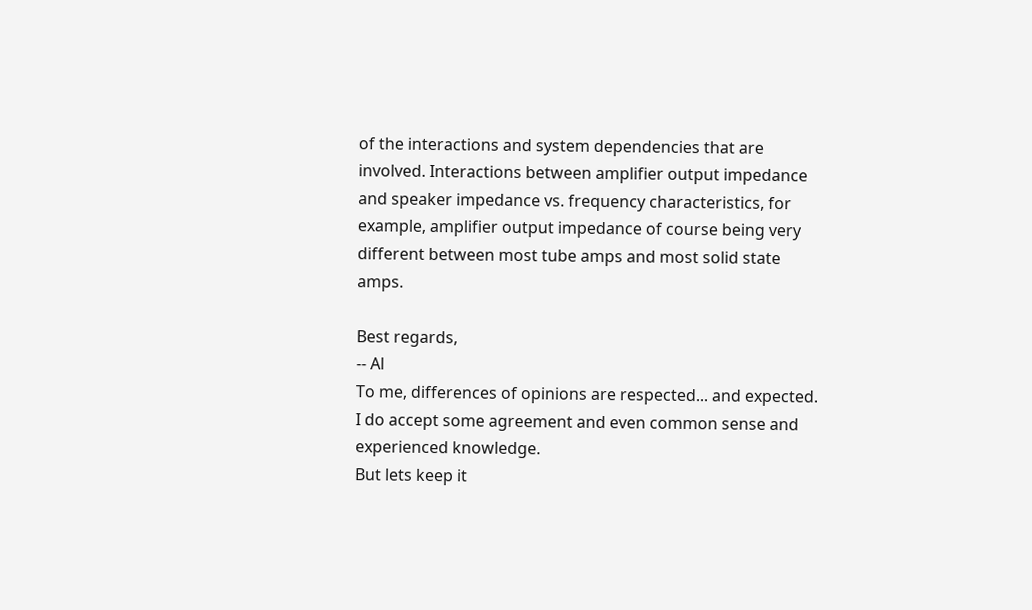of the interactions and system dependencies that are involved. Interactions between amplifier output impedance and speaker impedance vs. frequency characteristics, for example, amplifier output impedance of course being very different between most tube amps and most solid state amps.

Best regards,
-- Al
To me, differences of opinions are respected... and expected. I do accept some agreement and even common sense and experienced knowledge.
But lets keep it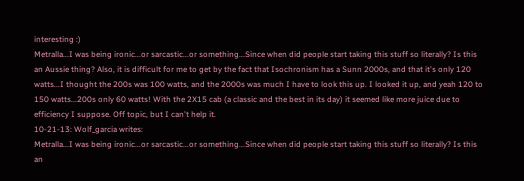interesting :)
Metralla...I was being ironic...or sarcastic...or something...Since when did people start taking this stuff so literally? Is this an Aussie thing? Also, it is difficult for me to get by the fact that Isochronism has a Sunn 2000s, and that it's only 120 watts...I thought the 200s was 100 watts, and the 2000s was much I have to look this up. I looked it up, and yeah 120 to 150 watts...200s only 60 watts! With the 2X15 cab (a classic and the best in its day) it seemed like more juice due to efficiency I suppose. Off topic, but I can't help it.
10-21-13: Wolf_garcia writes:
Metralla...I was being ironic...or sarcastic...or something...Since when did people start taking this stuff so literally? Is this an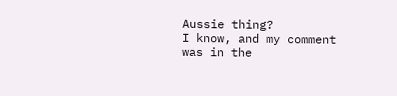Aussie thing?
I know, and my comment was in the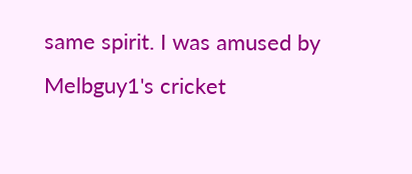same spirit. I was amused by Melbguy1's cricket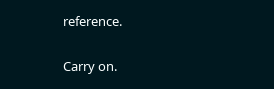reference.

Carry on.